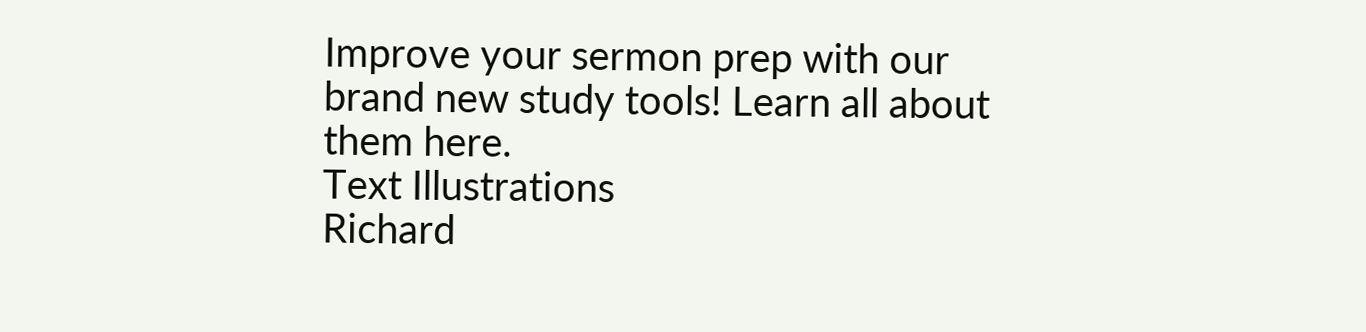Improve your sermon prep with our brand new study tools! Learn all about them here.
Text Illustrations
Richard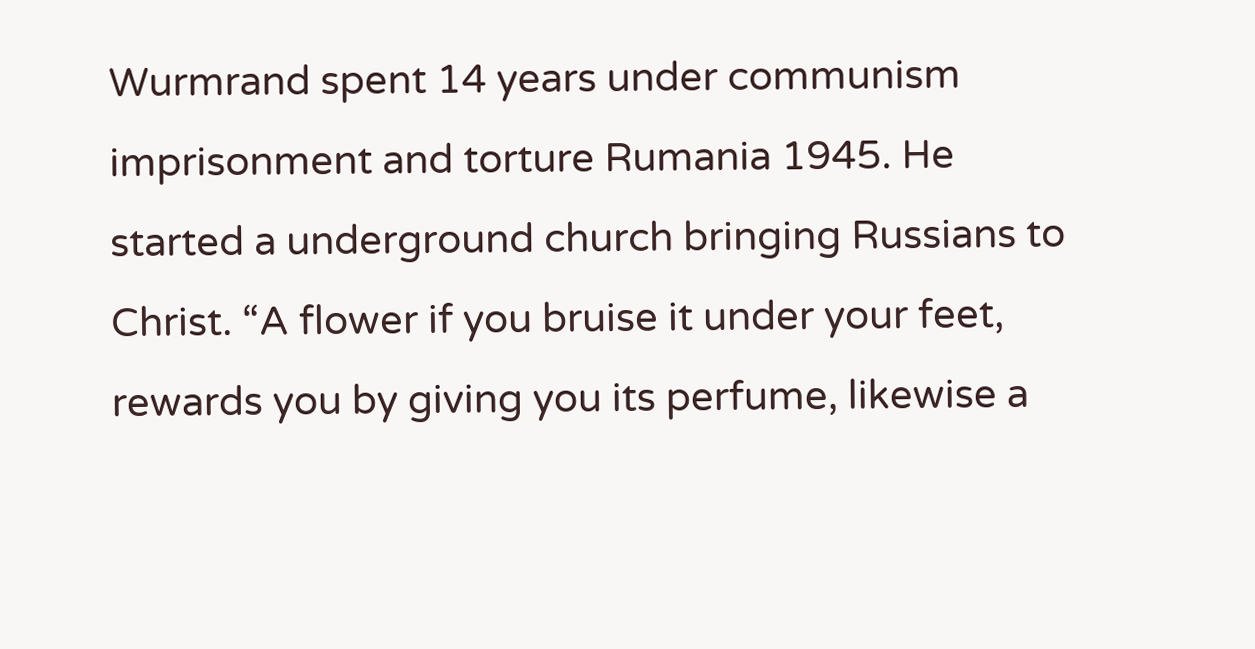Wurmrand spent 14 years under communism imprisonment and torture Rumania 1945. He started a underground church bringing Russians to Christ. “A flower if you bruise it under your feet, rewards you by giving you its perfume, likewise a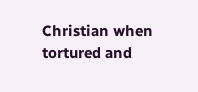Christian when tortured and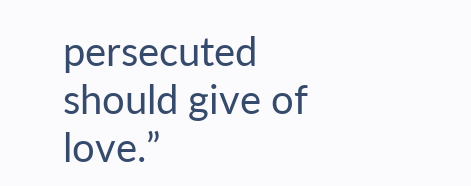persecuted should give of love.”